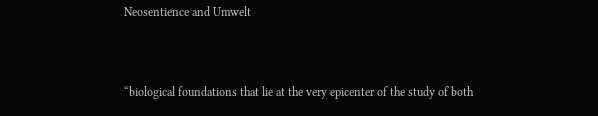Neosentience and Umwelt


“biological foundations that lie at the very epicenter of the study of both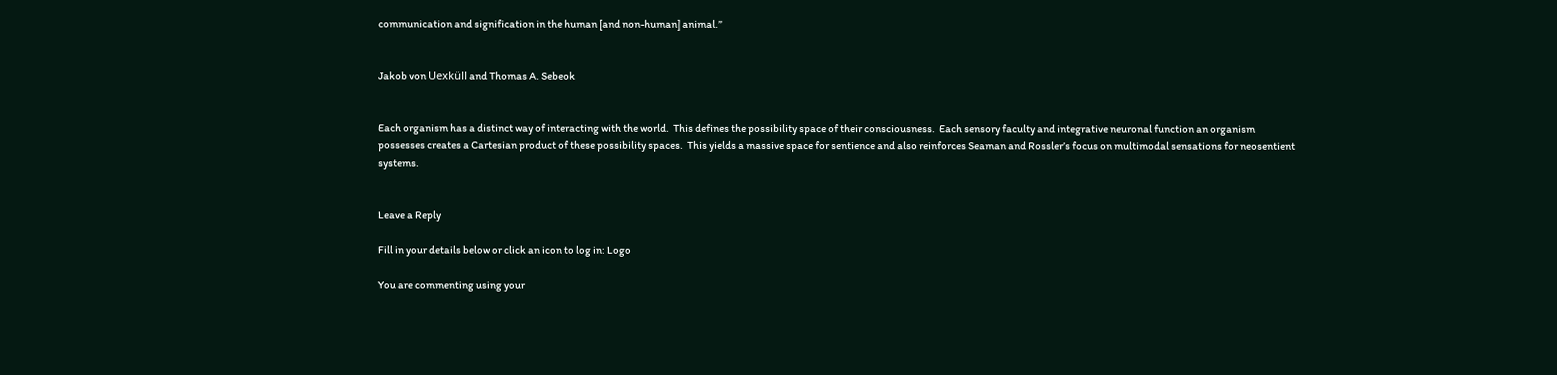communication and signification in the human [and non-human] animal.”


Jakob von Uexküll and Thomas A. Sebeok


Each organism has a distinct way of interacting with the world.  This defines the possibility space of their consciousness.  Each sensory faculty and integrative neuronal function an organism possesses creates a Cartesian product of these possibility spaces.  This yields a massive space for sentience and also reinforces Seaman and Rossler’s focus on multimodal sensations for neosentient systems.


Leave a Reply

Fill in your details below or click an icon to log in: Logo

You are commenting using your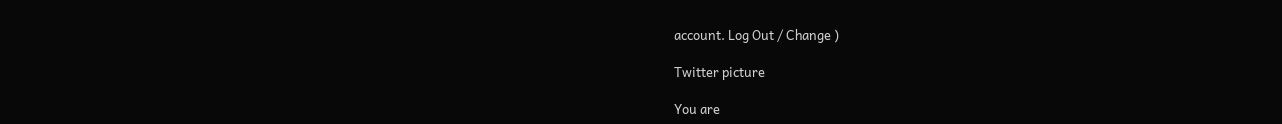account. Log Out / Change )

Twitter picture

You are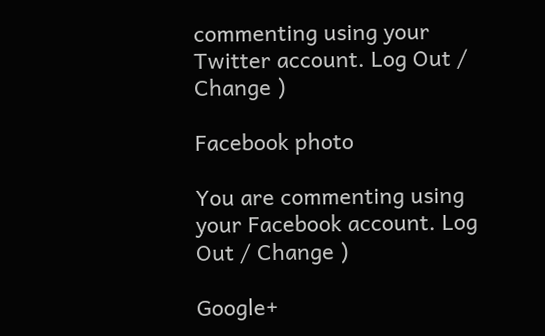commenting using your Twitter account. Log Out / Change )

Facebook photo

You are commenting using your Facebook account. Log Out / Change )

Google+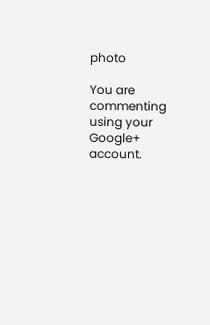photo

You are commenting using your Google+ account.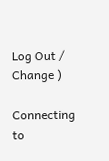Log Out / Change )

Connecting to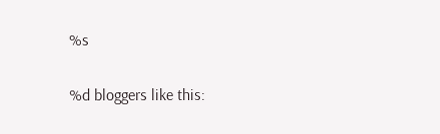%s

%d bloggers like this: